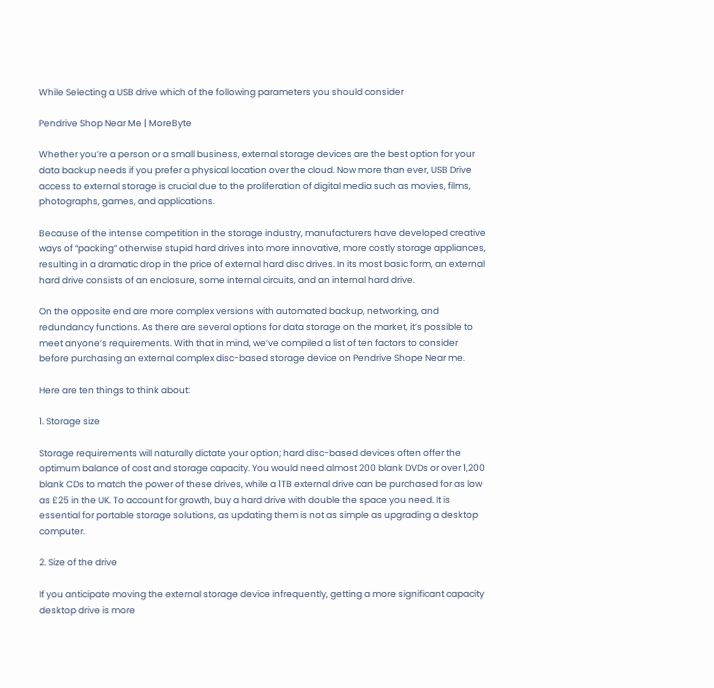While Selecting a USB drive which of the following parameters you should consider

Pendrive Shop Near Me | MoreByte

Whether you’re a person or a small business, external storage devices are the best option for your data backup needs if you prefer a physical location over the cloud. Now more than ever, USB Drive access to external storage is crucial due to the proliferation of digital media such as movies, films, photographs, games, and applications.

Because of the intense competition in the storage industry, manufacturers have developed creative ways of “packing” otherwise stupid hard drives into more innovative, more costly storage appliances, resulting in a dramatic drop in the price of external hard disc drives. In its most basic form, an external hard drive consists of an enclosure, some internal circuits, and an internal hard drive.

On the opposite end are more complex versions with automated backup, networking, and redundancy functions. As there are several options for data storage on the market, it’s possible to meet anyone’s requirements. With that in mind, we’ve compiled a list of ten factors to consider before purchasing an external complex disc-based storage device on Pendrive Shope Near me.

Here are ten things to think about:

1. Storage size

Storage requirements will naturally dictate your option; hard disc-based devices often offer the optimum balance of cost and storage capacity. You would need almost 200 blank DVDs or over 1,200 blank CDs to match the power of these drives, while a 1TB external drive can be purchased for as low as £25 in the UK. To account for growth, buy a hard drive with double the space you need. It is essential for portable storage solutions, as updating them is not as simple as upgrading a desktop computer.

2. Size of the drive

If you anticipate moving the external storage device infrequently, getting a more significant capacity desktop drive is more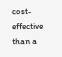cost-effective than a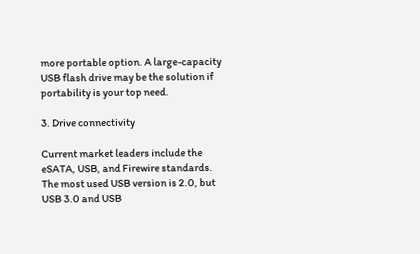more portable option. A large-capacity USB flash drive may be the solution if portability is your top need.

3. Drive connectivity

Current market leaders include the eSATA, USB, and Firewire standards. The most used USB version is 2.0, but USB 3.0 and USB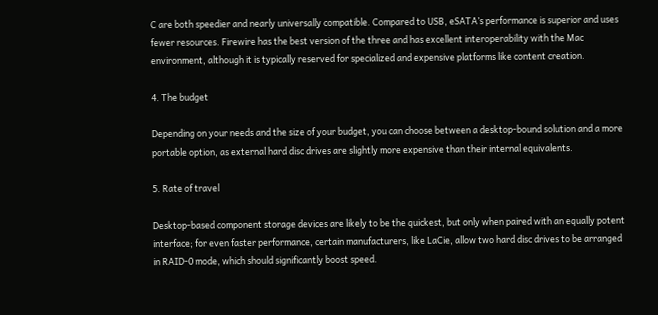C are both speedier and nearly universally compatible. Compared to USB, eSATA’s performance is superior and uses fewer resources. Firewire has the best version of the three and has excellent interoperability with the Mac environment, although it is typically reserved for specialized and expensive platforms like content creation.

4. The budget

Depending on your needs and the size of your budget, you can choose between a desktop-bound solution and a more portable option, as external hard disc drives are slightly more expensive than their internal equivalents.

5. Rate of travel

Desktop-based component storage devices are likely to be the quickest, but only when paired with an equally potent interface; for even faster performance, certain manufacturers, like LaCie, allow two hard disc drives to be arranged in RAID-0 mode, which should significantly boost speed.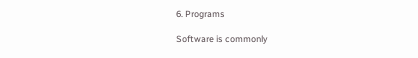6. Programs

Software is commonly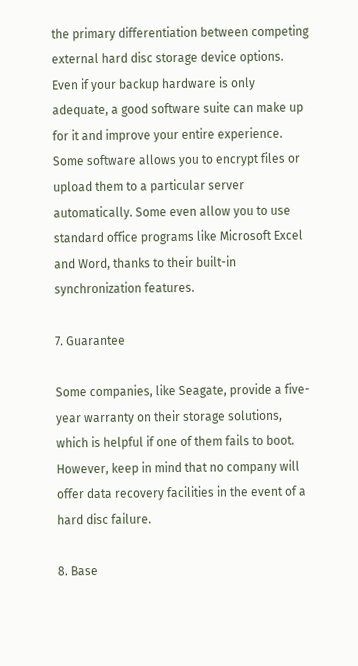the primary differentiation between competing external hard disc storage device options. Even if your backup hardware is only adequate, a good software suite can make up for it and improve your entire experience. Some software allows you to encrypt files or upload them to a particular server automatically. Some even allow you to use standard office programs like Microsoft Excel and Word, thanks to their built-in synchronization features.

7. Guarantee

Some companies, like Seagate, provide a five-year warranty on their storage solutions, which is helpful if one of them fails to boot. However, keep in mind that no company will offer data recovery facilities in the event of a hard disc failure.

8. Base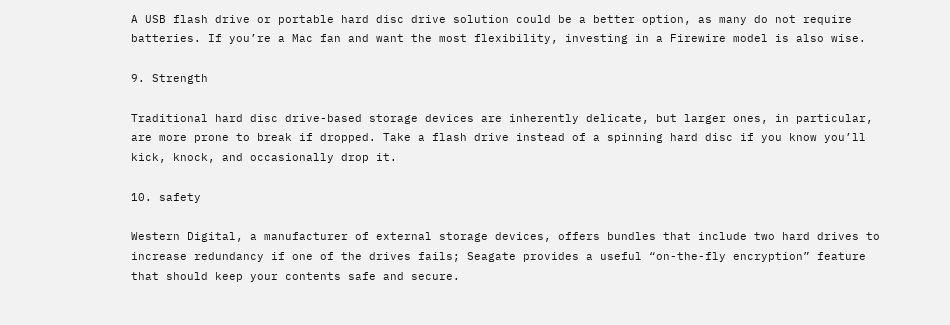A USB flash drive or portable hard disc drive solution could be a better option, as many do not require batteries. If you’re a Mac fan and want the most flexibility, investing in a Firewire model is also wise.

9. Strength

Traditional hard disc drive-based storage devices are inherently delicate, but larger ones, in particular, are more prone to break if dropped. Take a flash drive instead of a spinning hard disc if you know you’ll kick, knock, and occasionally drop it.

10. safety

Western Digital, a manufacturer of external storage devices, offers bundles that include two hard drives to increase redundancy if one of the drives fails; Seagate provides a useful “on-the-fly encryption” feature that should keep your contents safe and secure.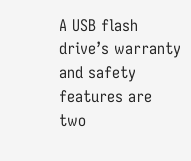A USB flash drive’s warranty and safety features are two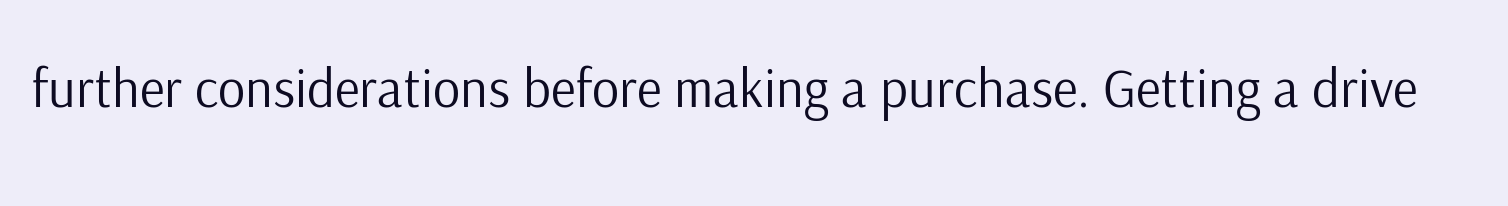further considerations before making a purchase. Getting a drive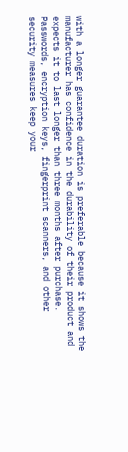with a longer guarantee duration is preferable because it shows the manufacturer has confidence in the durability of their product and expects it to last longer than three months after purchase. Passwords, encryption keys, fingerprint scanners, and other security measures keep your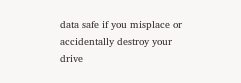data safe if you misplace or accidentally destroy your drive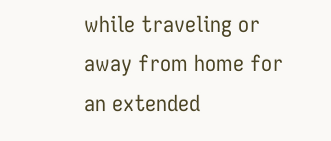while traveling or away from home for an extended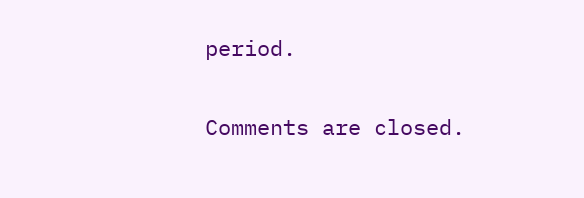period.

Comments are closed.